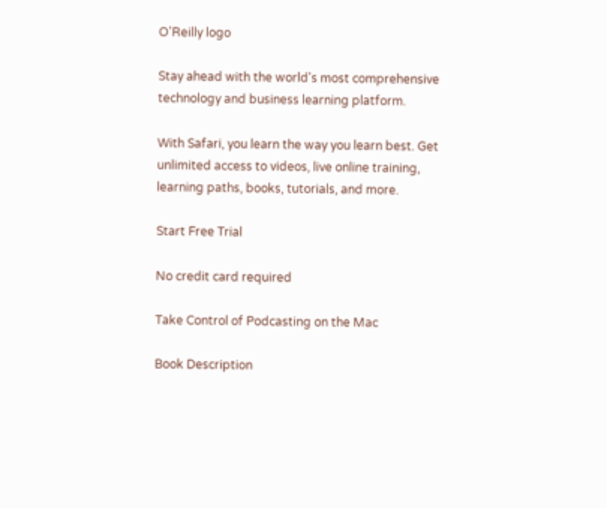O'Reilly logo

Stay ahead with the world's most comprehensive technology and business learning platform.

With Safari, you learn the way you learn best. Get unlimited access to videos, live online training, learning paths, books, tutorials, and more.

Start Free Trial

No credit card required

Take Control of Podcasting on the Mac

Book Description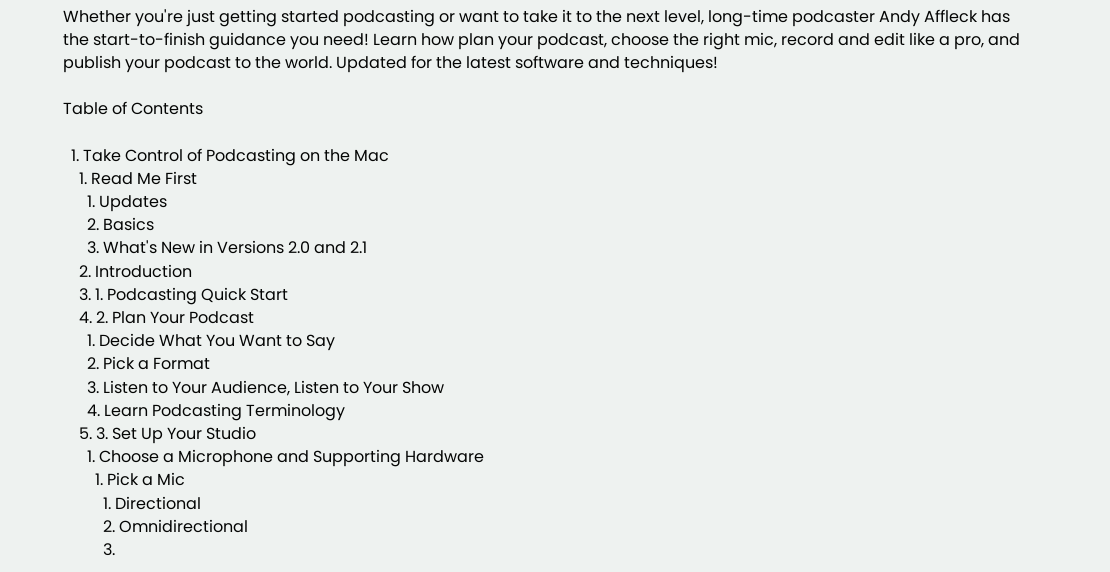Whether you're just getting started podcasting or want to take it to the next level, long-time podcaster Andy Affleck has the start-to-finish guidance you need! Learn how plan your podcast, choose the right mic, record and edit like a pro, and publish your podcast to the world. Updated for the latest software and techniques!

Table of Contents

  1. Take Control of Podcasting on the Mac
    1. Read Me First
      1. Updates
      2. Basics
      3. What's New in Versions 2.0 and 2.1
    2. Introduction
    3. 1. Podcasting Quick Start
    4. 2. Plan Your Podcast
      1. Decide What You Want to Say
      2. Pick a Format
      3. Listen to Your Audience, Listen to Your Show
      4. Learn Podcasting Terminology
    5. 3. Set Up Your Studio
      1. Choose a Microphone and Supporting Hardware
        1. Pick a Mic
          1. Directional
          2. Omnidirectional
          3.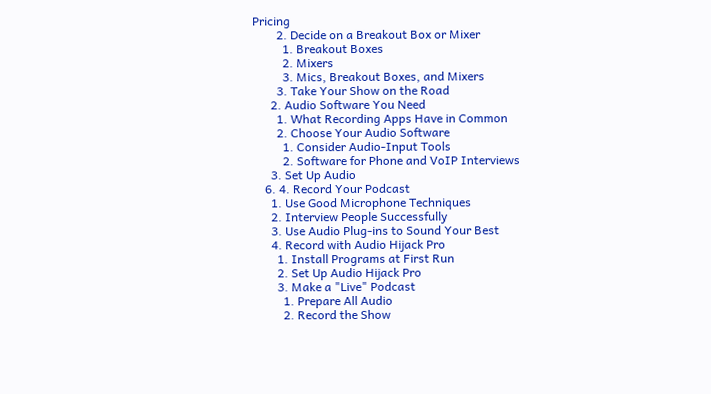Pricing
        2. Decide on a Breakout Box or Mixer
          1. Breakout Boxes
          2. Mixers
          3. Mics, Breakout Boxes, and Mixers
        3. Take Your Show on the Road
      2. Audio Software You Need
        1. What Recording Apps Have in Common
        2. Choose Your Audio Software
          1. Consider Audio-Input Tools
          2. Software for Phone and VoIP Interviews
      3. Set Up Audio
    6. 4. Record Your Podcast
      1. Use Good Microphone Techniques
      2. Interview People Successfully
      3. Use Audio Plug-ins to Sound Your Best
      4. Record with Audio Hijack Pro
        1. Install Programs at First Run
        2. Set Up Audio Hijack Pro
        3. Make a "Live" Podcast
          1. Prepare All Audio
          2. Record the Show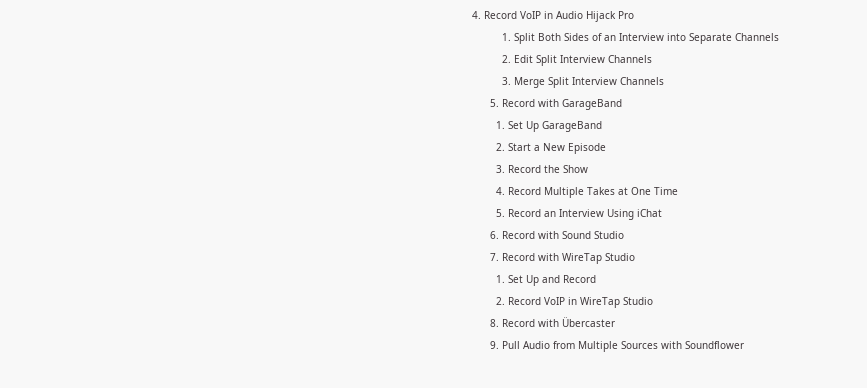4. Record VoIP in Audio Hijack Pro
          1. Split Both Sides of an Interview into Separate Channels
          2. Edit Split Interview Channels
          3. Merge Split Interview Channels
      5. Record with GarageBand
        1. Set Up GarageBand
        2. Start a New Episode
        3. Record the Show
        4. Record Multiple Takes at One Time
        5. Record an Interview Using iChat
      6. Record with Sound Studio
      7. Record with WireTap Studio
        1. Set Up and Record
        2. Record VoIP in WireTap Studio
      8. Record with Übercaster
      9. Pull Audio from Multiple Sources with Soundflower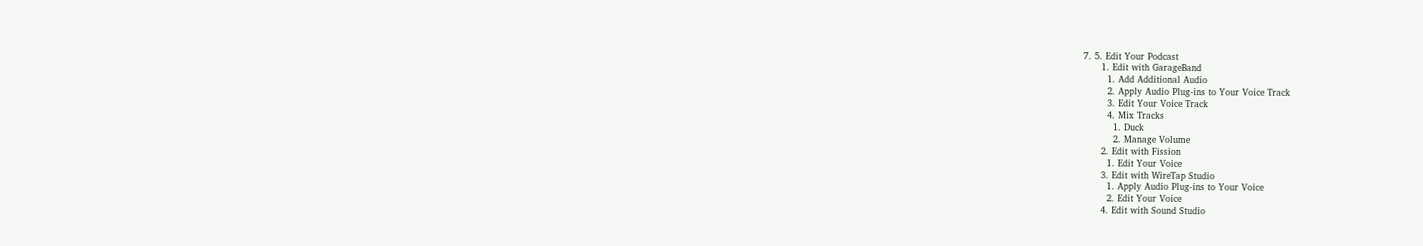7. 5. Edit Your Podcast
      1. Edit with GarageBand
        1. Add Additional Audio
        2. Apply Audio Plug-ins to Your Voice Track
        3. Edit Your Voice Track
        4. Mix Tracks
          1. Duck
          2. Manage Volume
      2. Edit with Fission
        1. Edit Your Voice
      3. Edit with WireTap Studio
        1. Apply Audio Plug-ins to Your Voice
        2. Edit Your Voice
      4. Edit with Sound Studio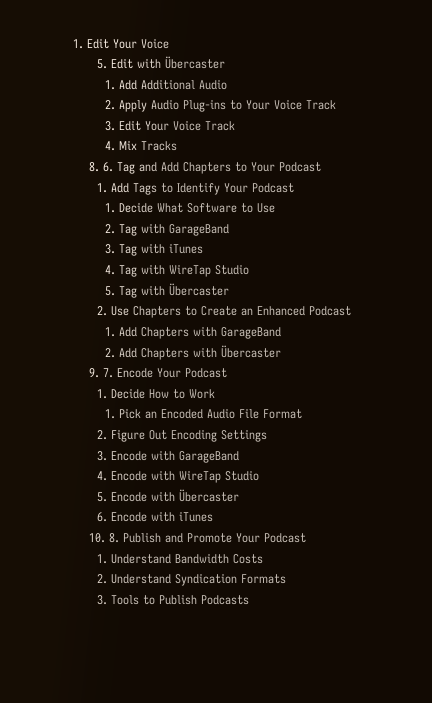1. Edit Your Voice
      5. Edit with Übercaster
        1. Add Additional Audio
        2. Apply Audio Plug-ins to Your Voice Track
        3. Edit Your Voice Track
        4. Mix Tracks
    8. 6. Tag and Add Chapters to Your Podcast
      1. Add Tags to Identify Your Podcast
        1. Decide What Software to Use
        2. Tag with GarageBand
        3. Tag with iTunes
        4. Tag with WireTap Studio
        5. Tag with Übercaster
      2. Use Chapters to Create an Enhanced Podcast
        1. Add Chapters with GarageBand
        2. Add Chapters with Übercaster
    9. 7. Encode Your Podcast
      1. Decide How to Work
        1. Pick an Encoded Audio File Format
      2. Figure Out Encoding Settings
      3. Encode with GarageBand
      4. Encode with WireTap Studio
      5. Encode with Übercaster
      6. Encode with iTunes
    10. 8. Publish and Promote Your Podcast
      1. Understand Bandwidth Costs
      2. Understand Syndication Formats
      3. Tools to Publish Podcasts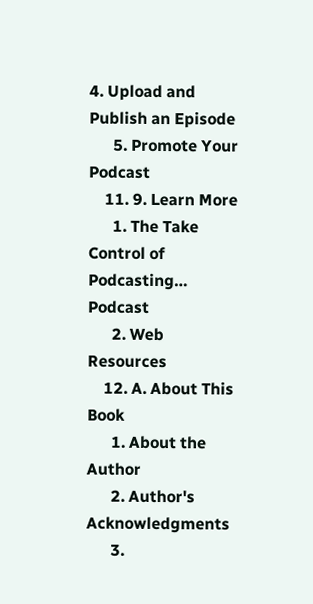4. Upload and Publish an Episode
      5. Promote Your Podcast
    11. 9. Learn More
      1. The Take Control of Podcasting… Podcast
      2. Web Resources
    12. A. About This Book
      1. About the Author
      2. Author's Acknowledgments
      3.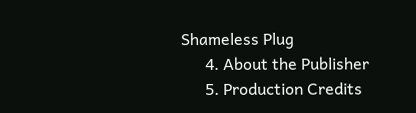Shameless Plug
      4. About the Publisher
      5. Production Credits